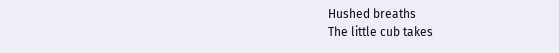Hushed breaths
The little cub takes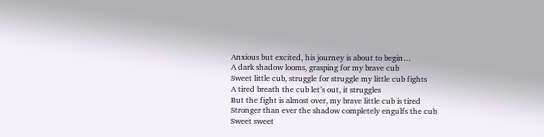Anxious but excited, his journey is about to begin…
A dark shadow looms, grasping for my brave cub
Sweet little cub, struggle for struggle my little cub fights
A tired breath the cub let’s out, it struggles
But the fight is almost over, my brave little cub is tired
Stronger than ever the shadow completely engulfs the cub
Sweet sweet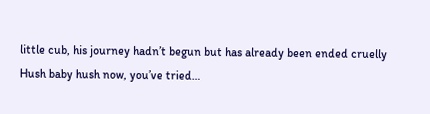little cub, his journey hadn’t begun but has already been ended cruelly
Hush baby hush now, you’ve tried…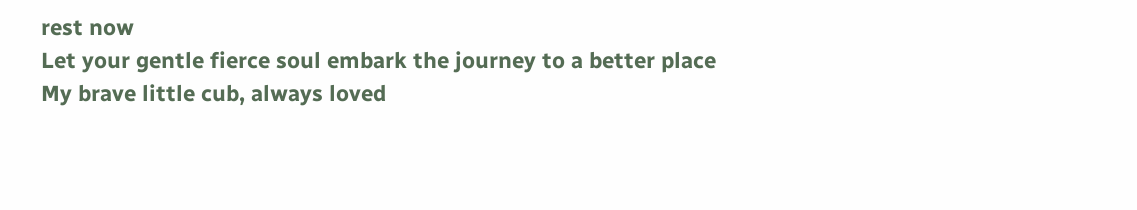rest now
Let your gentle fierce soul embark the journey to a better place
My brave little cub, always loved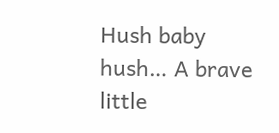Hush baby hush… A brave little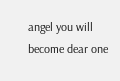angel you will become dear one